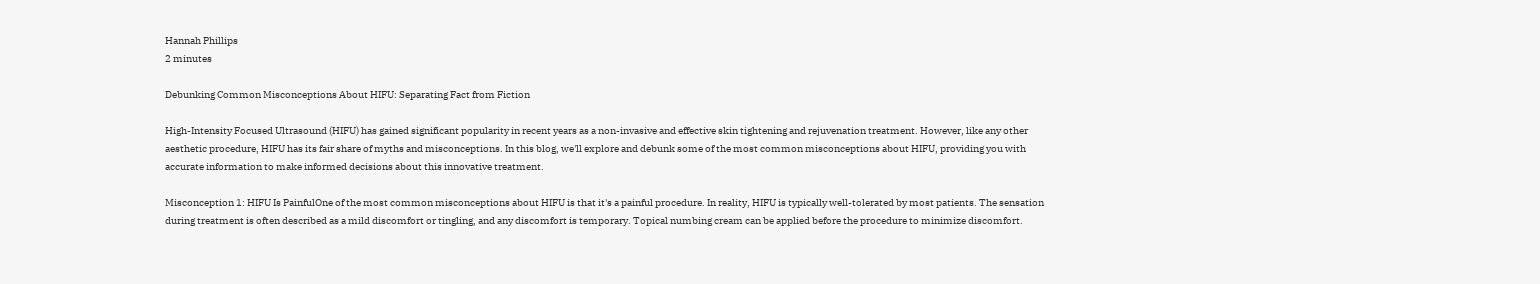Hannah Phillips
2 minutes

Debunking Common Misconceptions About HIFU: Separating Fact from Fiction

High-Intensity Focused Ultrasound (HIFU) has gained significant popularity in recent years as a non-invasive and effective skin tightening and rejuvenation treatment. However, like any other aesthetic procedure, HIFU has its fair share of myths and misconceptions. In this blog, we'll explore and debunk some of the most common misconceptions about HIFU, providing you with accurate information to make informed decisions about this innovative treatment.

Misconception 1: HIFU Is PainfulOne of the most common misconceptions about HIFU is that it's a painful procedure. In reality, HIFU is typically well-tolerated by most patients. The sensation during treatment is often described as a mild discomfort or tingling, and any discomfort is temporary. Topical numbing cream can be applied before the procedure to minimize discomfort.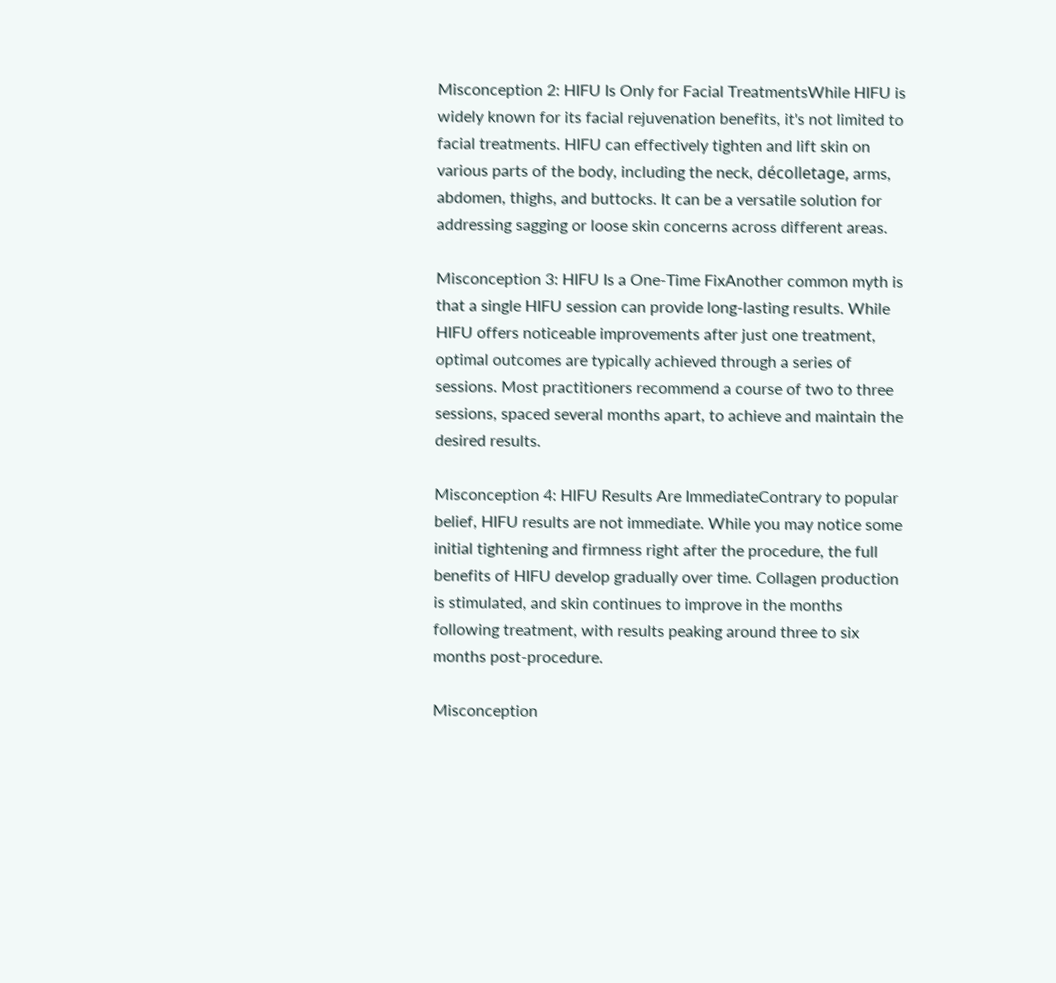Misconception 2: HIFU Is Only for Facial TreatmentsWhile HIFU is widely known for its facial rejuvenation benefits, it's not limited to facial treatments. HIFU can effectively tighten and lift skin on various parts of the body, including the neck, décolletage, arms, abdomen, thighs, and buttocks. It can be a versatile solution for addressing sagging or loose skin concerns across different areas.

Misconception 3: HIFU Is a One-Time FixAnother common myth is that a single HIFU session can provide long-lasting results. While HIFU offers noticeable improvements after just one treatment, optimal outcomes are typically achieved through a series of sessions. Most practitioners recommend a course of two to three sessions, spaced several months apart, to achieve and maintain the desired results.

Misconception 4: HIFU Results Are ImmediateContrary to popular belief, HIFU results are not immediate. While you may notice some initial tightening and firmness right after the procedure, the full benefits of HIFU develop gradually over time. Collagen production is stimulated, and skin continues to improve in the months following treatment, with results peaking around three to six months post-procedure.

Misconception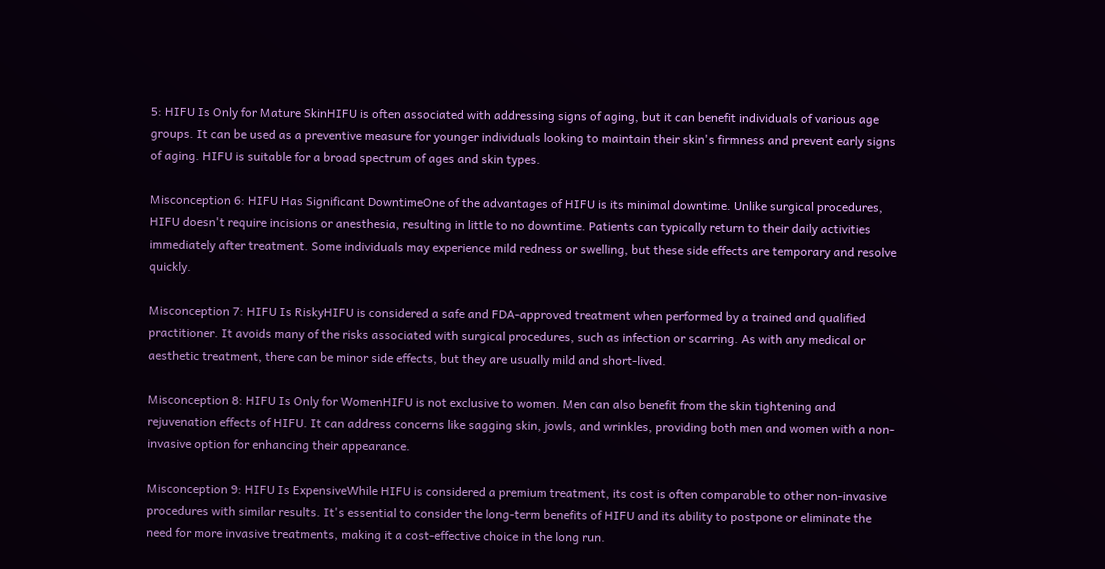5: HIFU Is Only for Mature SkinHIFU is often associated with addressing signs of aging, but it can benefit individuals of various age groups. It can be used as a preventive measure for younger individuals looking to maintain their skin's firmness and prevent early signs of aging. HIFU is suitable for a broad spectrum of ages and skin types.

Misconception 6: HIFU Has Significant DowntimeOne of the advantages of HIFU is its minimal downtime. Unlike surgical procedures, HIFU doesn't require incisions or anesthesia, resulting in little to no downtime. Patients can typically return to their daily activities immediately after treatment. Some individuals may experience mild redness or swelling, but these side effects are temporary and resolve quickly.

Misconception 7: HIFU Is RiskyHIFU is considered a safe and FDA-approved treatment when performed by a trained and qualified practitioner. It avoids many of the risks associated with surgical procedures, such as infection or scarring. As with any medical or aesthetic treatment, there can be minor side effects, but they are usually mild and short-lived.

Misconception 8: HIFU Is Only for WomenHIFU is not exclusive to women. Men can also benefit from the skin tightening and rejuvenation effects of HIFU. It can address concerns like sagging skin, jowls, and wrinkles, providing both men and women with a non-invasive option for enhancing their appearance.

Misconception 9: HIFU Is ExpensiveWhile HIFU is considered a premium treatment, its cost is often comparable to other non-invasive procedures with similar results. It's essential to consider the long-term benefits of HIFU and its ability to postpone or eliminate the need for more invasive treatments, making it a cost-effective choice in the long run.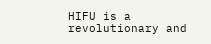HIFU is a revolutionary and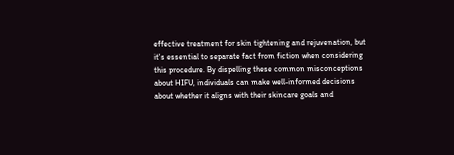effective treatment for skin tightening and rejuvenation, but it's essential to separate fact from fiction when considering this procedure. By dispelling these common misconceptions about HIFU, individuals can make well-informed decisions about whether it aligns with their skincare goals and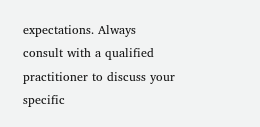expectations. Always consult with a qualified practitioner to discuss your specific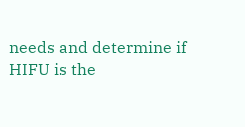needs and determine if HIFU is the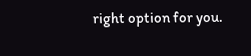right option for you.